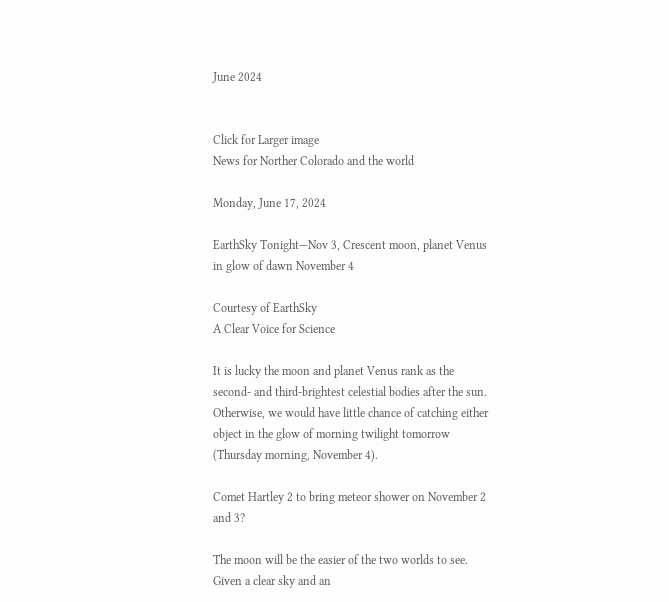June 2024


Click for Larger image
News for Norther Colorado and the world

Monday, June 17, 2024

EarthSky Tonight—Nov 3, Crescent moon, planet Venus in glow of dawn November 4

Courtesy of EarthSky
A Clear Voice for Science

It is lucky the moon and planet Venus rank as the second- and third-brightest celestial bodies after the sun. Otherwise, we would have little chance of catching either object in the glow of morning twilight tomorrow (Thursday morning, November 4).

Comet Hartley 2 to bring meteor shower on November 2 and 3?

The moon will be the easier of the two worlds to see. Given a clear sky and an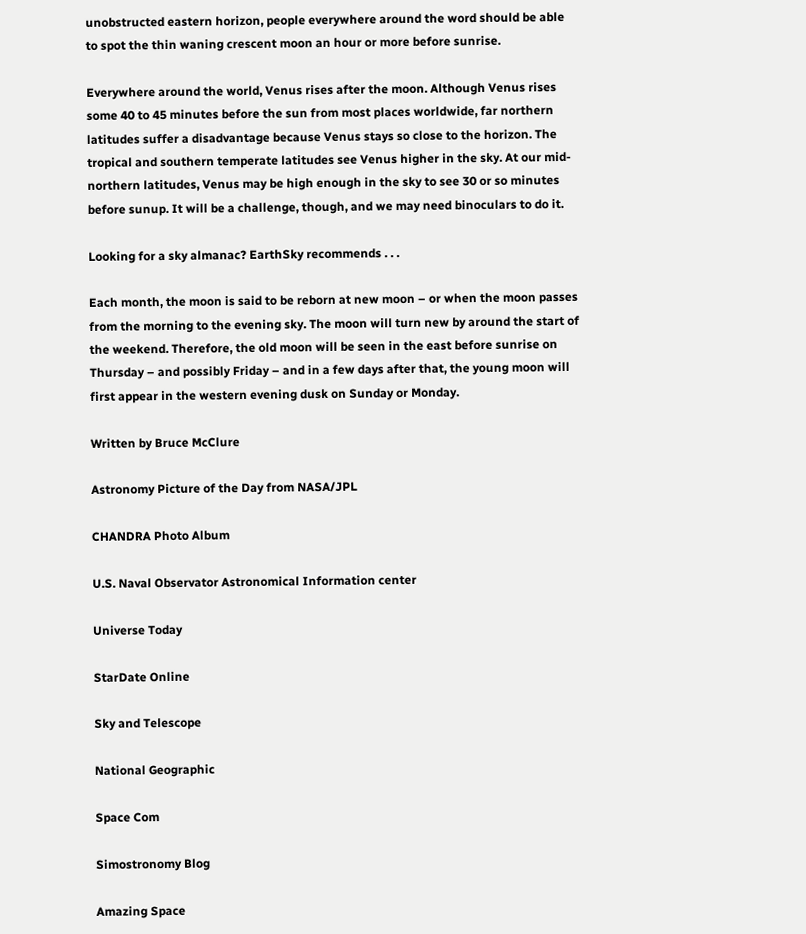unobstructed eastern horizon, people everywhere around the word should be able to spot the thin waning crescent moon an hour or more before sunrise.

Everywhere around the world, Venus rises after the moon. Although Venus rises some 40 to 45 minutes before the sun from most places worldwide, far northern latitudes suffer a disadvantage because Venus stays so close to the horizon. The tropical and southern temperate latitudes see Venus higher in the sky. At our mid-northern latitudes, Venus may be high enough in the sky to see 30 or so minutes before sunup. It will be a challenge, though, and we may need binoculars to do it.

Looking for a sky almanac? EarthSky recommends . . .

Each month, the moon is said to be reborn at new moon – or when the moon passes from the morning to the evening sky. The moon will turn new by around the start of the weekend. Therefore, the old moon will be seen in the east before sunrise on Thursday – and possibly Friday – and in a few days after that, the young moon will first appear in the western evening dusk on Sunday or Monday.

Written by Bruce McClure

Astronomy Picture of the Day from NASA/JPL

CHANDRA Photo Album

U.S. Naval Observator Astronomical Information center

Universe Today

StarDate Online

Sky and Telescope

National Geographic

Space Com

Simostronomy Blog

Amazing Space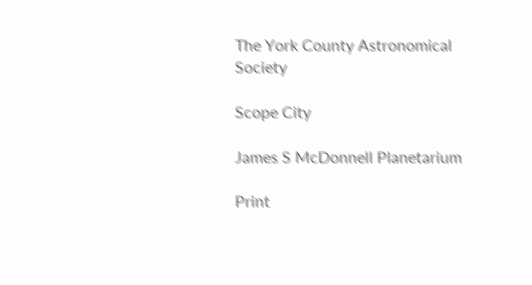The York County Astronomical Society

Scope City

James S McDonnell Planetarium

Print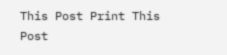This Post Print This Post